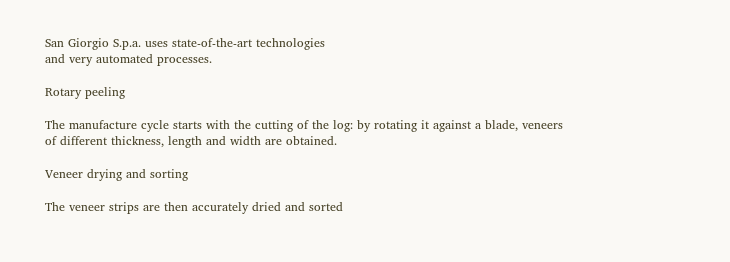San Giorgio S.p.a. uses state-of-the-art technologies
and very automated processes.

Rotary peeling

The manufacture cycle starts with the cutting of the log: by rotating it against a blade, veneers of different thickness, length and width are obtained.

Veneer drying and sorting

The veneer strips are then accurately dried and sorted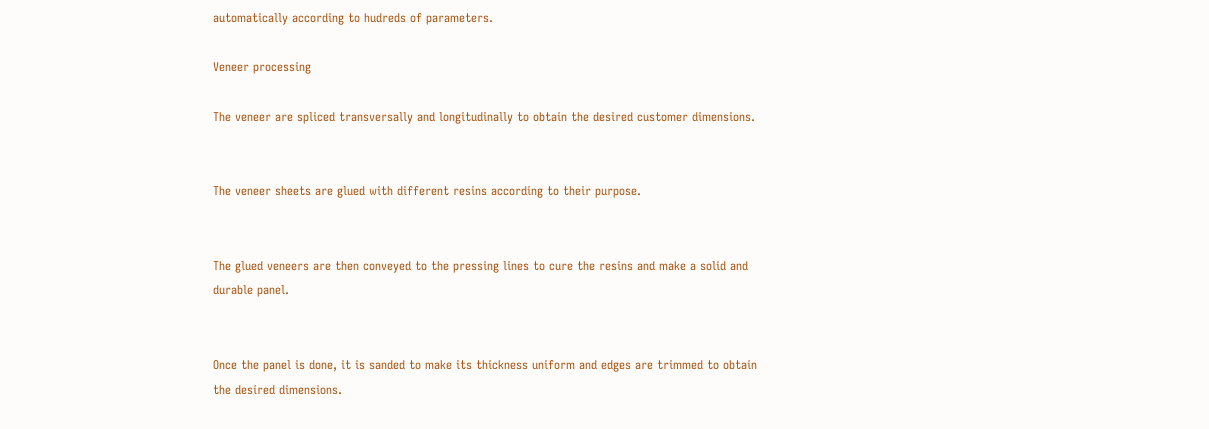automatically according to hudreds of parameters.

Veneer processing

The veneer are spliced transversally and longitudinally to obtain the desired customer dimensions.


The veneer sheets are glued with different resins according to their purpose.


The glued veneers are then conveyed to the pressing lines to cure the resins and make a solid and durable panel.


Once the panel is done, it is sanded to make its thickness uniform and edges are trimmed to obtain the desired dimensions.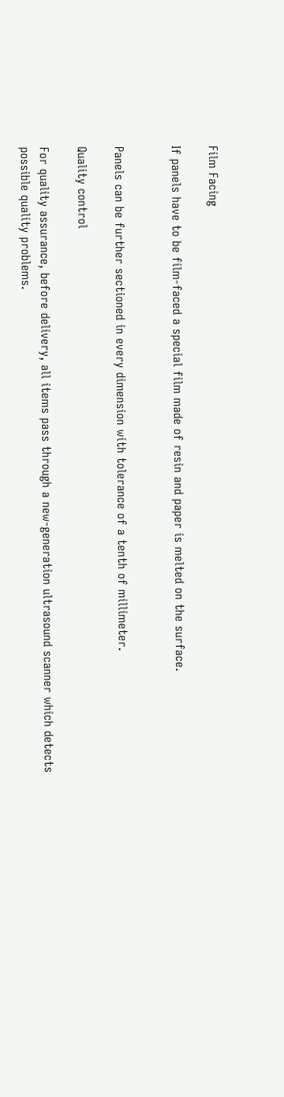Film Facing

If panels have to be film-faced a special film made of resin and paper is melted on the surface.


Panels can be further sectioned in every dimension with tolerance of a tenth of millimeter.

Quality control

For quality assurance, before delivery, all items pass through a new-generation ultrasound scanner which detects possible quality problems.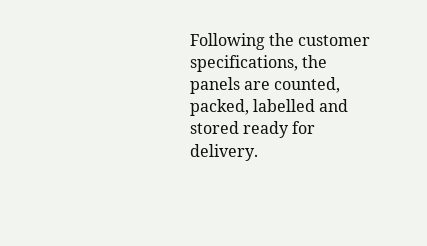Following the customer specifications, the panels are counted, packed, labelled and stored ready for delivery.